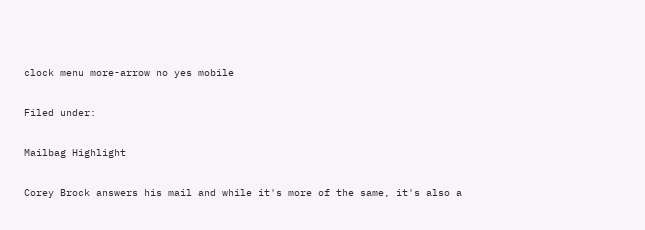clock menu more-arrow no yes mobile

Filed under:

Mailbag Highlight

Corey Brock answers his mail and while it's more of the same, it's also a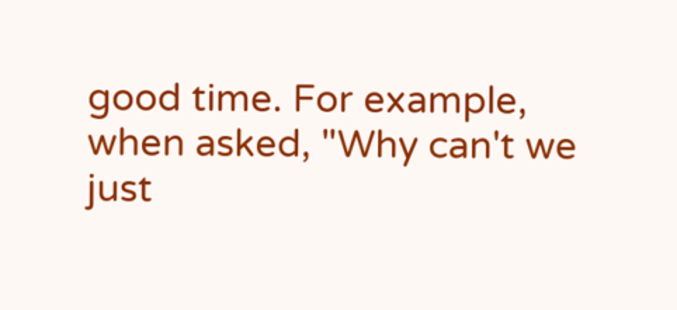good time. For example, when asked, "Why can't we just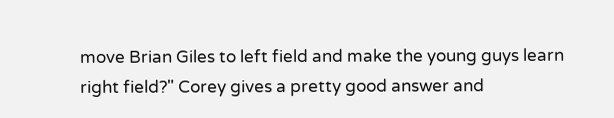move Brian Giles to left field and make the young guys learn right field?" Corey gives a pretty good answer and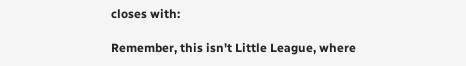closes with:

Remember, this isn't Little League, where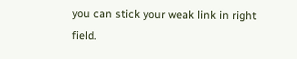you can stick your weak link in right field.